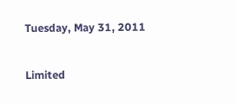Tuesday, May 31, 2011

Limited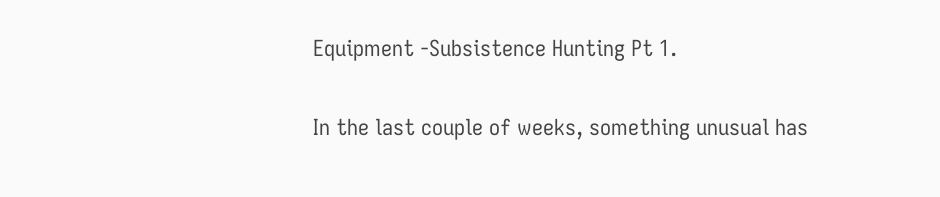Equipment -Subsistence Hunting Pt 1.

In the last couple of weeks, something unusual has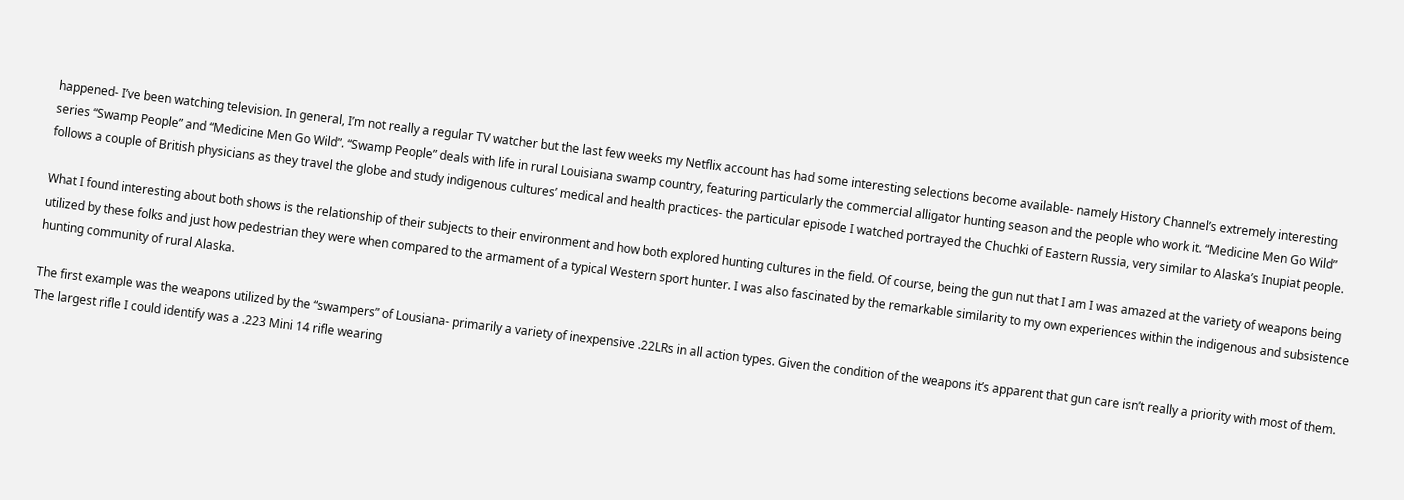happened- I’ve been watching television. In general, I’m not really a regular TV watcher but the last few weeks my Netflix account has had some interesting selections become available- namely History Channel’s extremely interesting series “Swamp People” and “Medicine Men Go Wild”. “Swamp People” deals with life in rural Louisiana swamp country, featuring particularly the commercial alligator hunting season and the people who work it. “Medicine Men Go Wild” follows a couple of British physicians as they travel the globe and study indigenous cultures’ medical and health practices- the particular episode I watched portrayed the Chuchki of Eastern Russia, very similar to Alaska’s Inupiat people.

What I found interesting about both shows is the relationship of their subjects to their environment and how both explored hunting cultures in the field. Of course, being the gun nut that I am I was amazed at the variety of weapons being utilized by these folks and just how pedestrian they were when compared to the armament of a typical Western sport hunter. I was also fascinated by the remarkable similarity to my own experiences within the indigenous and subsistence hunting community of rural Alaska.

The first example was the weapons utilized by the “swampers” of Lousiana- primarily a variety of inexpensive .22LRs in all action types. Given the condition of the weapons it’s apparent that gun care isn’t really a priority with most of them. The largest rifle I could identify was a .223 Mini 14 rifle wearing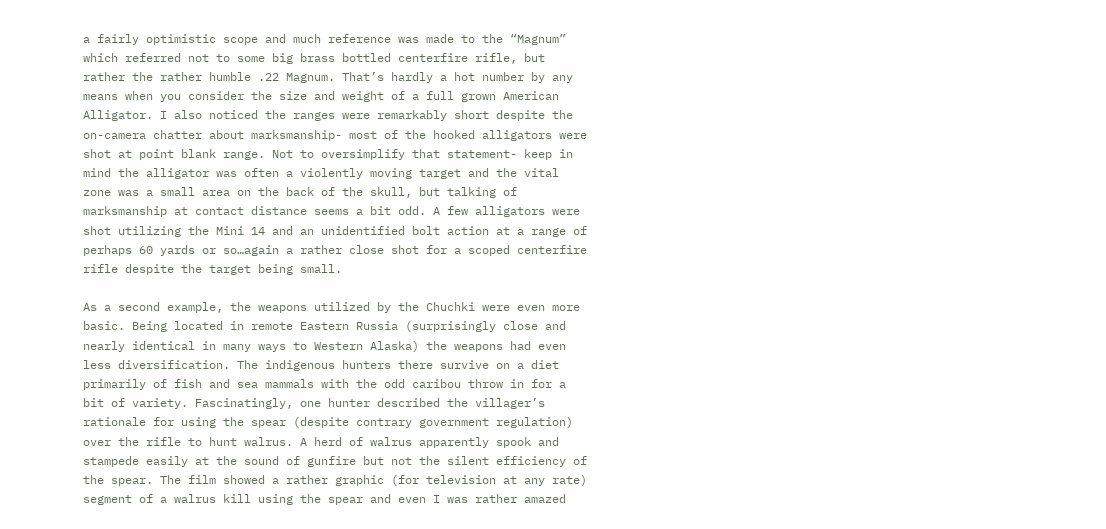a fairly optimistic scope and much reference was made to the “Magnum” which referred not to some big brass bottled centerfire rifle, but rather the rather humble .22 Magnum. That’s hardly a hot number by any means when you consider the size and weight of a full grown American Alligator. I also noticed the ranges were remarkably short despite the on-camera chatter about marksmanship- most of the hooked alligators were shot at point blank range. Not to oversimplify that statement- keep in mind the alligator was often a violently moving target and the vital zone was a small area on the back of the skull, but talking of marksmanship at contact distance seems a bit odd. A few alligators were shot utilizing the Mini 14 and an unidentified bolt action at a range of perhaps 60 yards or so…again a rather close shot for a scoped centerfire rifle despite the target being small.

As a second example, the weapons utilized by the Chuchki were even more basic. Being located in remote Eastern Russia (surprisingly close and nearly identical in many ways to Western Alaska) the weapons had even less diversification. The indigenous hunters there survive on a diet primarily of fish and sea mammals with the odd caribou throw in for a bit of variety. Fascinatingly, one hunter described the villager’s rationale for using the spear (despite contrary government regulation) over the rifle to hunt walrus. A herd of walrus apparently spook and stampede easily at the sound of gunfire but not the silent efficiency of the spear. The film showed a rather graphic (for television at any rate) segment of a walrus kill using the spear and even I was rather amazed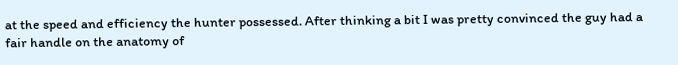at the speed and efficiency the hunter possessed. After thinking a bit I was pretty convinced the guy had a fair handle on the anatomy of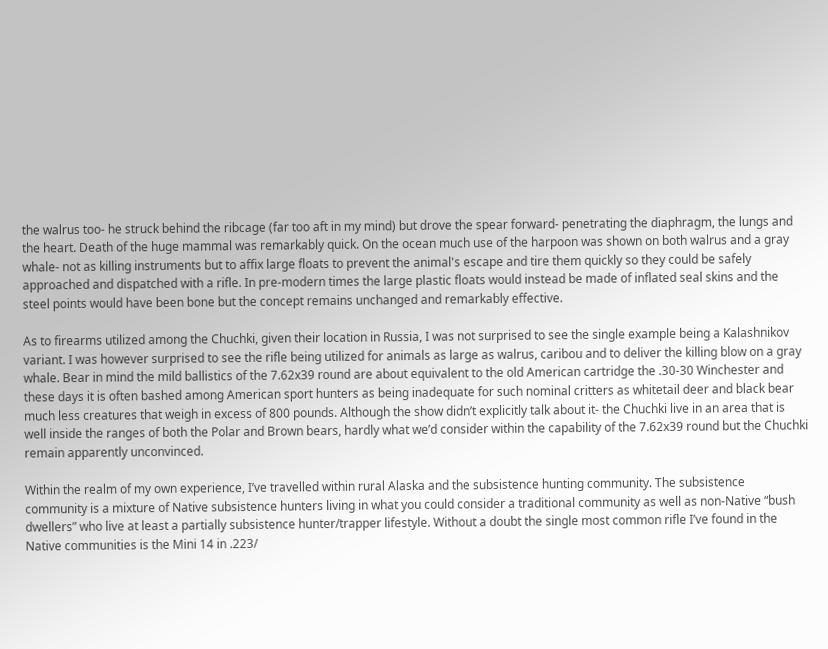the walrus too- he struck behind the ribcage (far too aft in my mind) but drove the spear forward- penetrating the diaphragm, the lungs and the heart. Death of the huge mammal was remarkably quick. On the ocean much use of the harpoon was shown on both walrus and a gray whale- not as killing instruments but to affix large floats to prevent the animal's escape and tire them quickly so they could be safely approached and dispatched with a rifle. In pre-modern times the large plastic floats would instead be made of inflated seal skins and the steel points would have been bone but the concept remains unchanged and remarkably effective.

As to firearms utilized among the Chuchki, given their location in Russia, I was not surprised to see the single example being a Kalashnikov variant. I was however surprised to see the rifle being utilized for animals as large as walrus, caribou and to deliver the killing blow on a gray whale. Bear in mind the mild ballistics of the 7.62x39 round are about equivalent to the old American cartridge the .30-30 Winchester and these days it is often bashed among American sport hunters as being inadequate for such nominal critters as whitetail deer and black bear much less creatures that weigh in excess of 800 pounds. Although the show didn’t explicitly talk about it- the Chuchki live in an area that is well inside the ranges of both the Polar and Brown bears, hardly what we’d consider within the capability of the 7.62x39 round but the Chuchki remain apparently unconvinced.

Within the realm of my own experience, I’ve travelled within rural Alaska and the subsistence hunting community. The subsistence community is a mixture of Native subsistence hunters living in what you could consider a traditional community as well as non-Native “bush dwellers” who live at least a partially subsistence hunter/trapper lifestyle. Without a doubt the single most common rifle I’ve found in the Native communities is the Mini 14 in .223/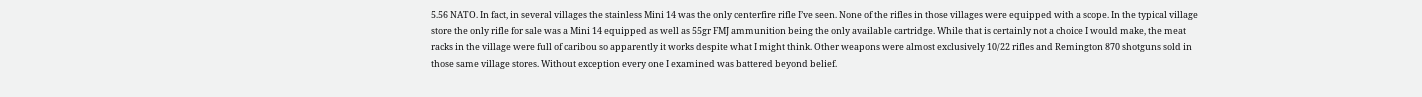5.56 NATO. In fact, in several villages the stainless Mini 14 was the only centerfire rifle I’ve seen. None of the rifles in those villages were equipped with a scope. In the typical village store the only rifle for sale was a Mini 14 equipped as well as 55gr FMJ ammunition being the only available cartridge. While that is certainly not a choice I would make, the meat racks in the village were full of caribou so apparently it works despite what I might think. Other weapons were almost exclusively 10/22 rifles and Remington 870 shotguns sold in those same village stores. Without exception every one I examined was battered beyond belief.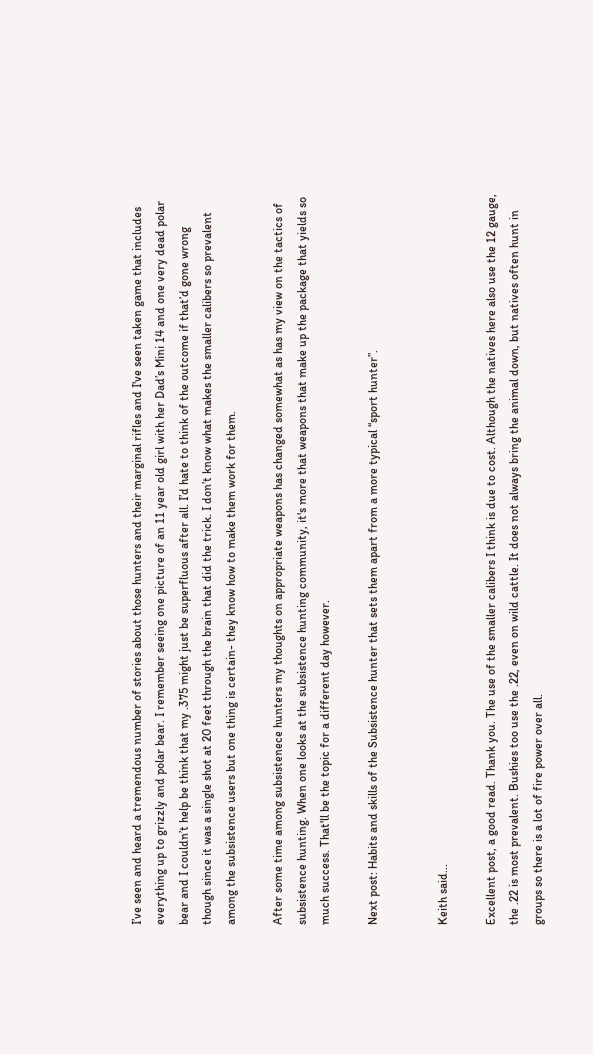I’ve seen and heard a tremendous number of stories about those hunters and their marginal rifles and I've seen taken game that includes everything up to grizzly and polar bear. I remember seeing one picture of an 11 year old girl with her Dad’s Mini 14 and one very dead polar bear and I couldn’t help be think that my .375 might just be superfluous after all. I’d hate to think of the outcome if that’d gone wrong though since it was a single shot at 20 feet through the brain that did the trick. I don’t know what makes the smaller calibers so prevalent among the subsistence users but one thing is certain- they know how to make them work for them.

After some time among subsistenece hunters my thoughts on appropriate weapons has changed somewhat as has my view on the tactics of subsistence hunting. When one looks at the subsistence hunting community, it's more that weapons that make up the package that yields so much success. That'll be the topic for a different day however.

Next post: Habits and skills of the Subsistence hunter that sets them apart from a more typical “sport hunter”.


Keith said...

Excellent post, a good read. Thank you. The use of the smaller calibers I think is due to cost. Although the natives here also use the 12 gauge, the .22 is most prevalent. Bushies too use the .22, even on wild cattle. It does not always bring the animal down, but natives often hunt in groups so there is a lot of fire power over all.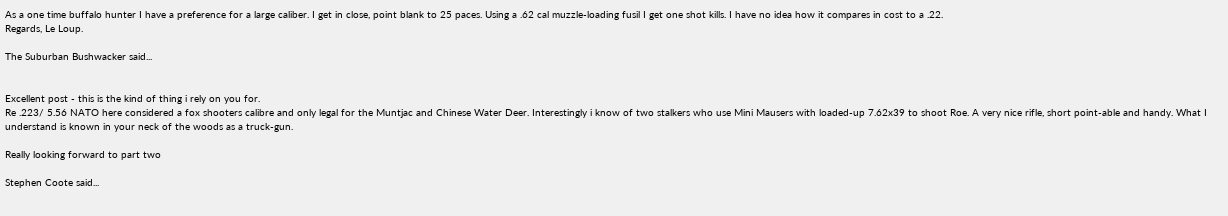As a one time buffalo hunter I have a preference for a large caliber. I get in close, point blank to 25 paces. Using a .62 cal muzzle-loading fusil I get one shot kills. I have no idea how it compares in cost to a .22.
Regards, Le Loup.

The Suburban Bushwacker said...


Excellent post - this is the kind of thing i rely on you for.
Re .223/ 5.56 NATO here considered a fox shooters calibre and only legal for the Muntjac and Chinese Water Deer. Interestingly i know of two stalkers who use Mini Mausers with loaded-up 7.62x39 to shoot Roe. A very nice rifle, short point-able and handy. What I understand is known in your neck of the woods as a truck-gun.

Really looking forward to part two

Stephen Coote said...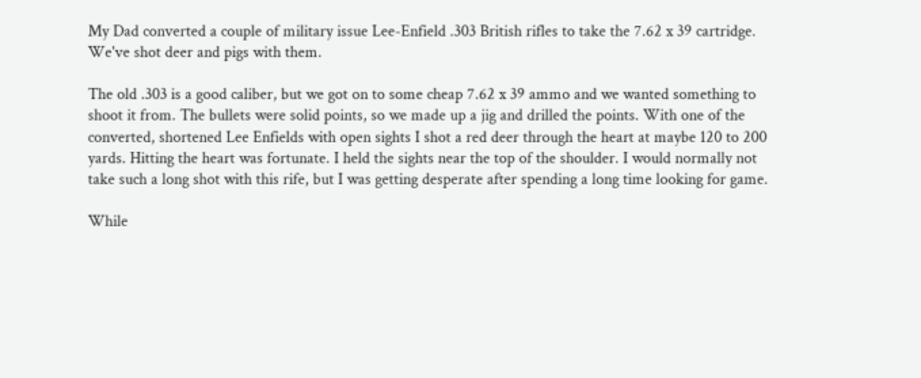My Dad converted a couple of military issue Lee-Enfield .303 British rifles to take the 7.62 x 39 cartridge. We've shot deer and pigs with them.

The old .303 is a good caliber, but we got on to some cheap 7.62 x 39 ammo and we wanted something to shoot it from. The bullets were solid points, so we made up a jig and drilled the points. With one of the converted, shortened Lee Enfields with open sights I shot a red deer through the heart at maybe 120 to 200 yards. Hitting the heart was fortunate. I held the sights near the top of the shoulder. I would normally not take such a long shot with this rife, but I was getting desperate after spending a long time looking for game.

While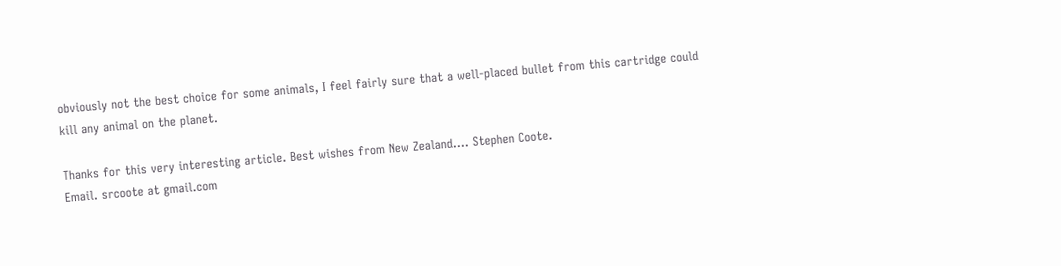obviously not the best choice for some animals, I feel fairly sure that a well-placed bullet from this cartridge could kill any animal on the planet.

Thanks for this very interesting article. Best wishes from New Zealand.... Stephen Coote.
Email. srcoote at gmail.com